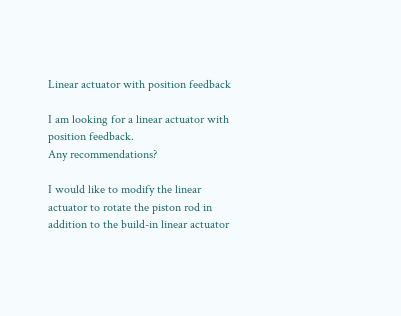Linear actuator with position feedback

I am looking for a linear actuator with position feedback.
Any recommendations?

I would like to modify the linear actuator to rotate the piston rod in addition to the build-in linear actuator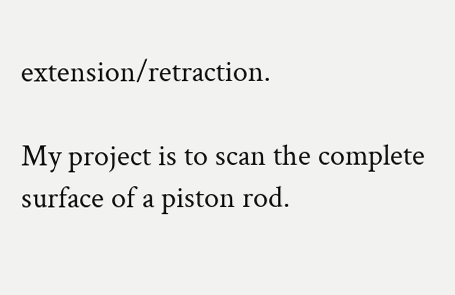extension/retraction.

My project is to scan the complete surface of a piston rod.